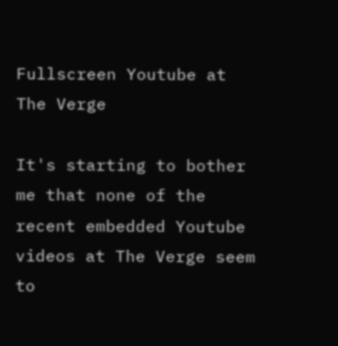Fullscreen Youtube at The Verge

It's starting to bother me that none of the recent embedded Youtube videos at The Verge seem to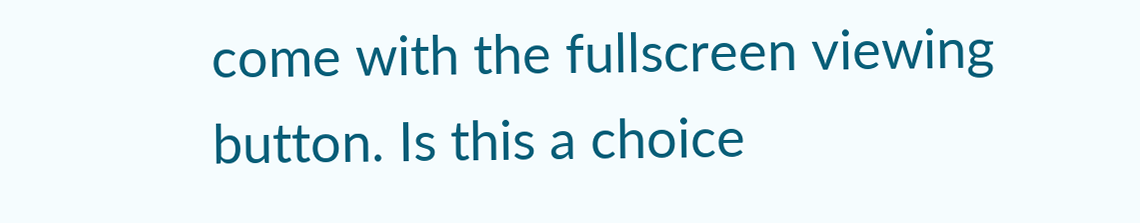come with the fullscreen viewing button. Is this a choice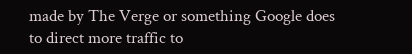made by The Verge or something Google does to direct more traffic to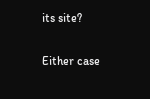its site?

Either case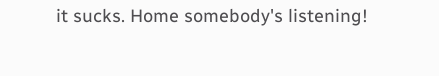it sucks. Home somebody's listening!